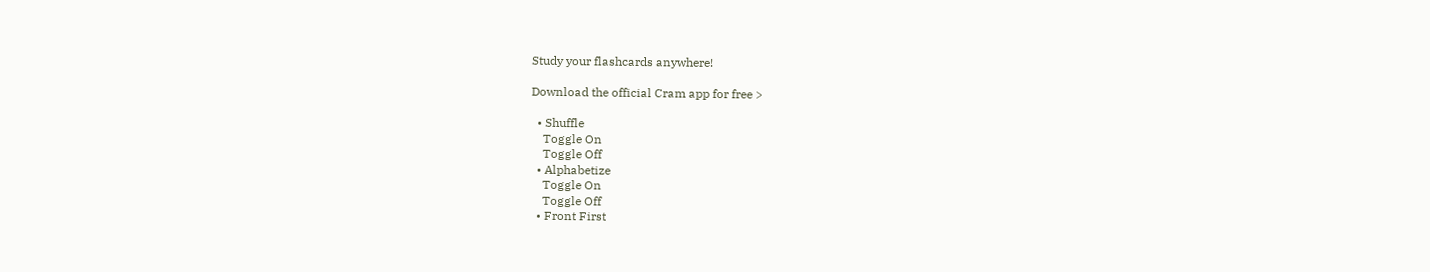Study your flashcards anywhere!

Download the official Cram app for free >

  • Shuffle
    Toggle On
    Toggle Off
  • Alphabetize
    Toggle On
    Toggle Off
  • Front First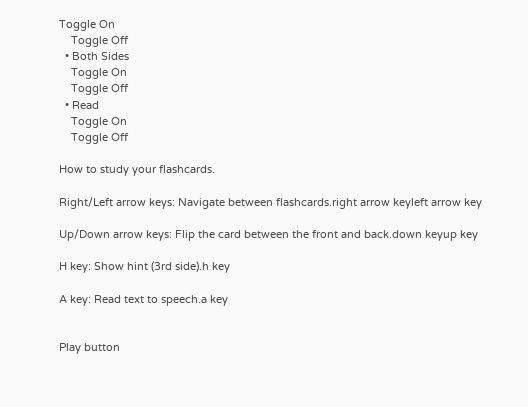Toggle On
    Toggle Off
  • Both Sides
    Toggle On
    Toggle Off
  • Read
    Toggle On
    Toggle Off

How to study your flashcards.

Right/Left arrow keys: Navigate between flashcards.right arrow keyleft arrow key

Up/Down arrow keys: Flip the card between the front and back.down keyup key

H key: Show hint (3rd side).h key

A key: Read text to speech.a key


Play button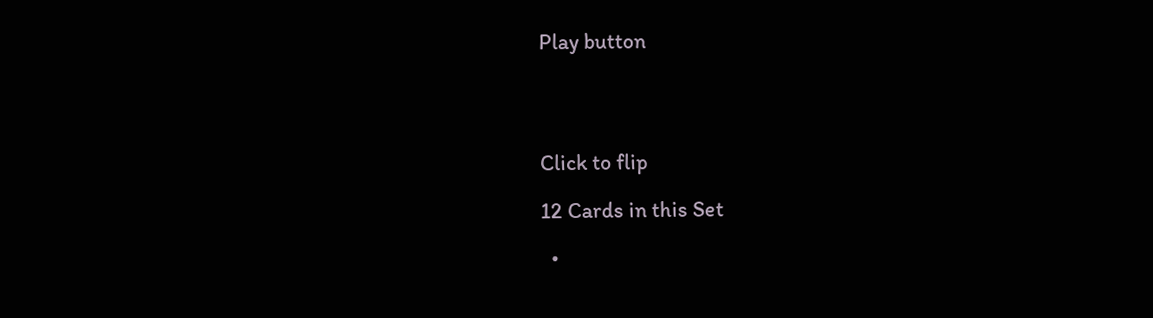Play button




Click to flip

12 Cards in this Set

  •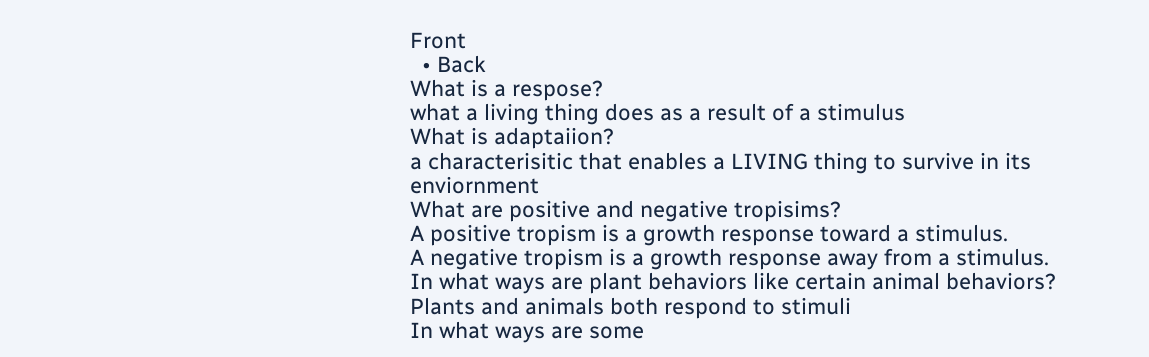Front
  • Back
What is a respose?
what a living thing does as a result of a stimulus
What is adaptaiion?
a characterisitic that enables a LIVING thing to survive in its enviornment
What are positive and negative tropisims?
A positive tropism is a growth response toward a stimulus.
A negative tropism is a growth response away from a stimulus.
In what ways are plant behaviors like certain animal behaviors?
Plants and animals both respond to stimuli
In what ways are some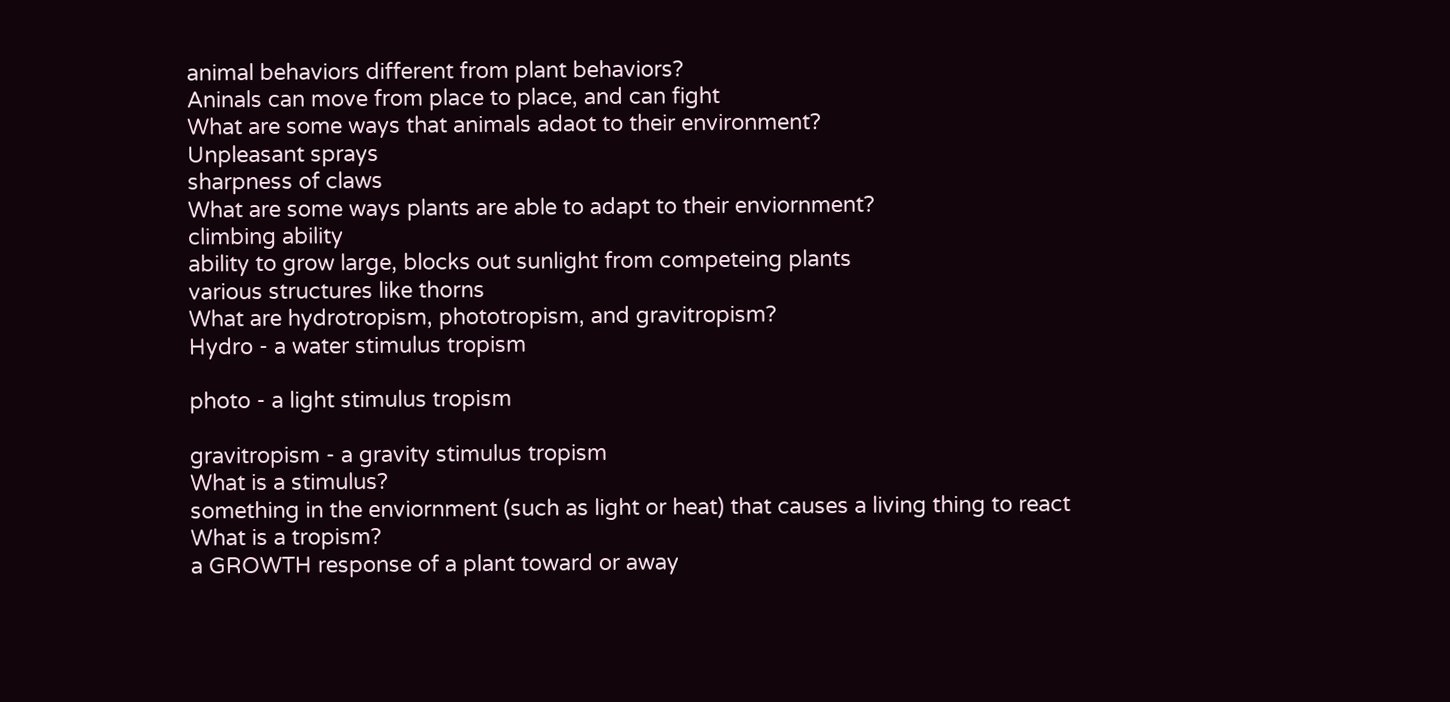animal behaviors different from plant behaviors?
Aninals can move from place to place, and can fight
What are some ways that animals adaot to their environment?
Unpleasant sprays
sharpness of claws
What are some ways plants are able to adapt to their enviornment?
climbing ability
ability to grow large, blocks out sunlight from competeing plants
various structures like thorns
What are hydrotropism, phototropism, and gravitropism?
Hydro - a water stimulus tropism

photo - a light stimulus tropism

gravitropism - a gravity stimulus tropism
What is a stimulus?
something in the enviornment (such as light or heat) that causes a living thing to react
What is a tropism?
a GROWTH response of a plant toward or away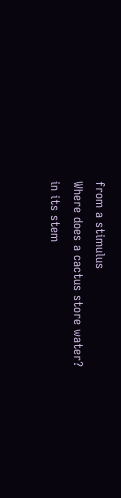from a stimulus
Where does a cactus store water?
in its stem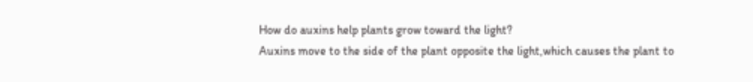How do auxins help plants grow toward the light?
Auxins move to the side of the plant opposite the light,which causes the plant to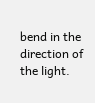bend in the direction of the light.